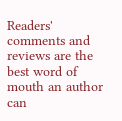Readers' comments and reviews are the best word of mouth an author can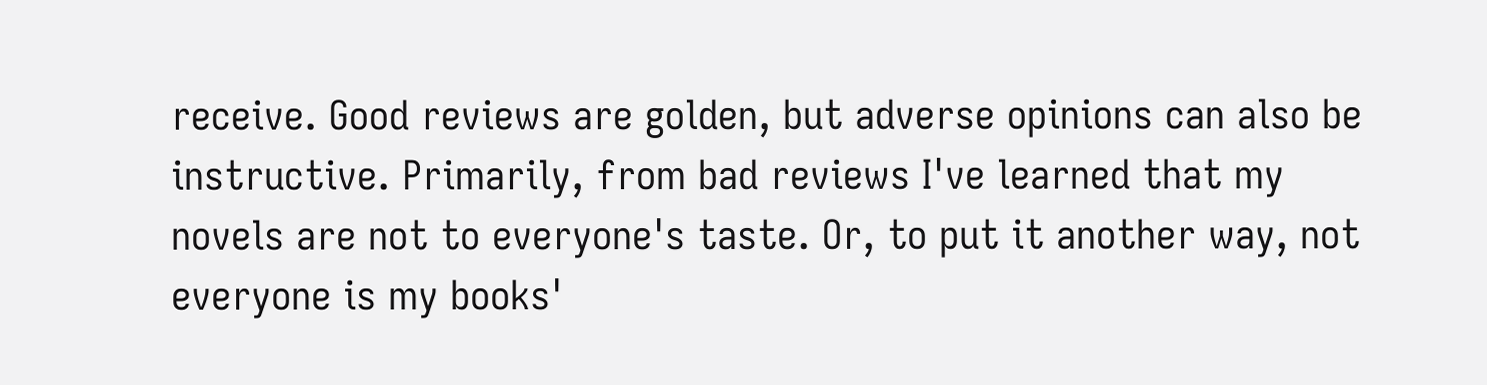receive. Good reviews are golden, but adverse opinions can also be instructive. Primarily, from bad reviews I've learned that my novels are not to everyone's taste. Or, to put it another way, not everyone is my books'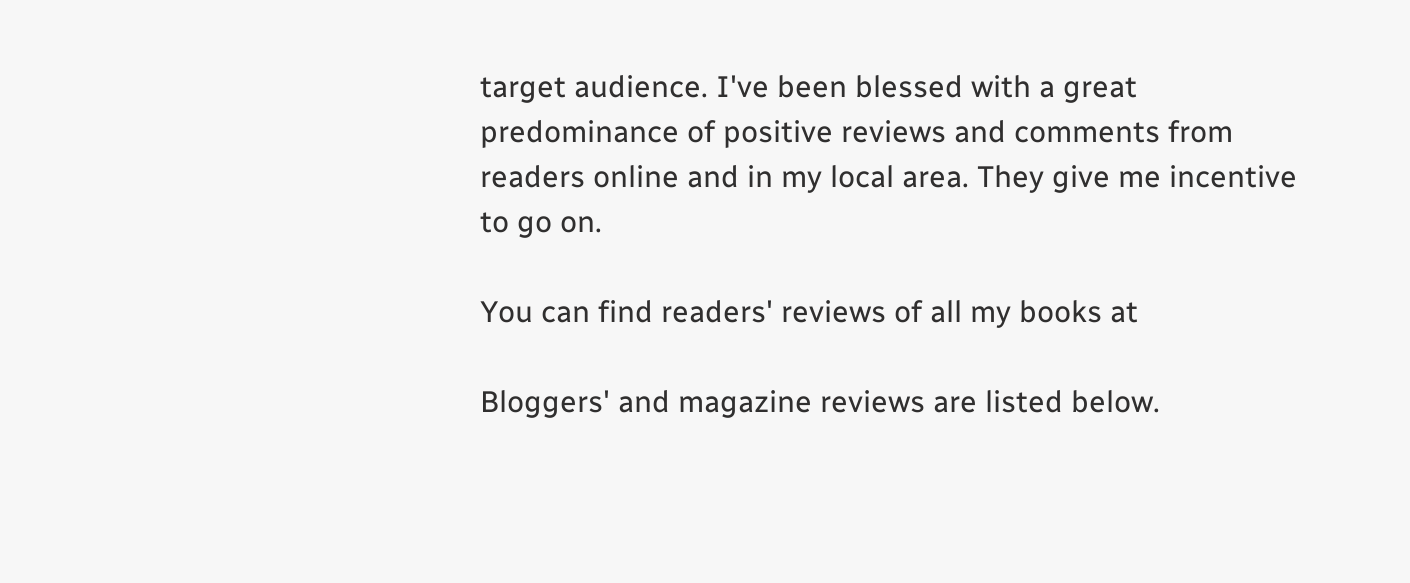target audience. I've been blessed with a great predominance of positive reviews and comments from readers online and in my local area. They give me incentive to go on.

You can find readers' reviews of all my books at

Bloggers' and magazine reviews are listed below.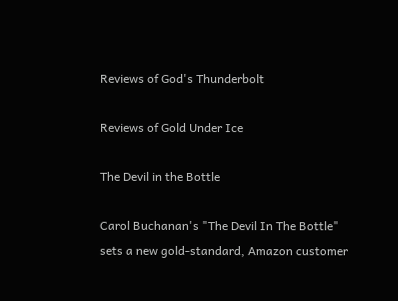Reviews of God's Thunderbolt

Reviews of Gold Under Ice

The Devil in the Bottle

Carol Buchanan's "The Devil In The Bottle" sets a new gold-standard, Amazon customer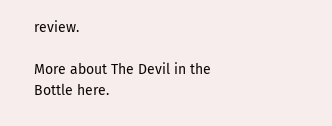review.

More about The Devil in the Bottle here.